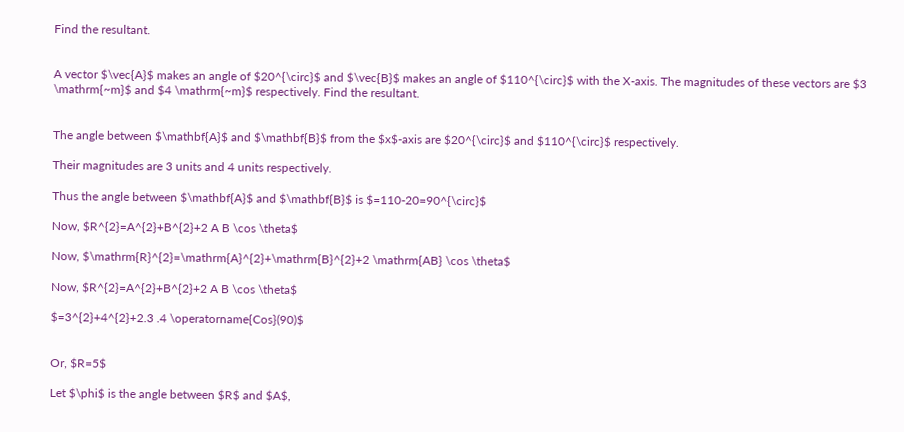Find the resultant.


A vector $\vec{A}$ makes an angle of $20^{\circ}$ and $\vec{B}$ makes an angle of $110^{\circ}$ with the X-axis. The magnitudes of these vectors are $3 \mathrm{~m}$ and $4 \mathrm{~m}$ respectively. Find the resultant.


The angle between $\mathbf{A}$ and $\mathbf{B}$ from the $x$-axis are $20^{\circ}$ and $110^{\circ}$ respectively.

Their magnitudes are 3 units and 4 units respectively.

Thus the angle between $\mathbf{A}$ and $\mathbf{B}$ is $=110-20=90^{\circ}$

Now, $R^{2}=A^{2}+B^{2}+2 A B \cos \theta$

Now, $\mathrm{R}^{2}=\mathrm{A}^{2}+\mathrm{B}^{2}+2 \mathrm{AB} \cos \theta$

Now, $R^{2}=A^{2}+B^{2}+2 A B \cos \theta$

$=3^{2}+4^{2}+2.3 .4 \operatorname{Cos}(90)$


Or, $R=5$

Let $\phi$ is the angle between $R$ and $A$,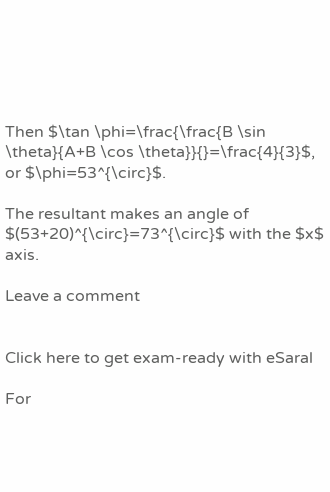Then $\tan \phi=\frac{\frac{B \sin \theta}{A+B \cos \theta}}{}=\frac{4}{3}$, or $\phi=53^{\circ}$.

The resultant makes an angle of $(53+20)^{\circ}=73^{\circ}$ with the $x$ axis.

Leave a comment


Click here to get exam-ready with eSaral

For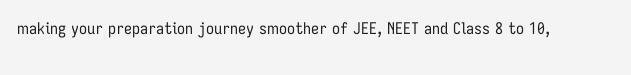making your preparation journey smoother of JEE, NEET and Class 8 to 10,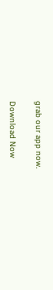grab our app now.

Download Now